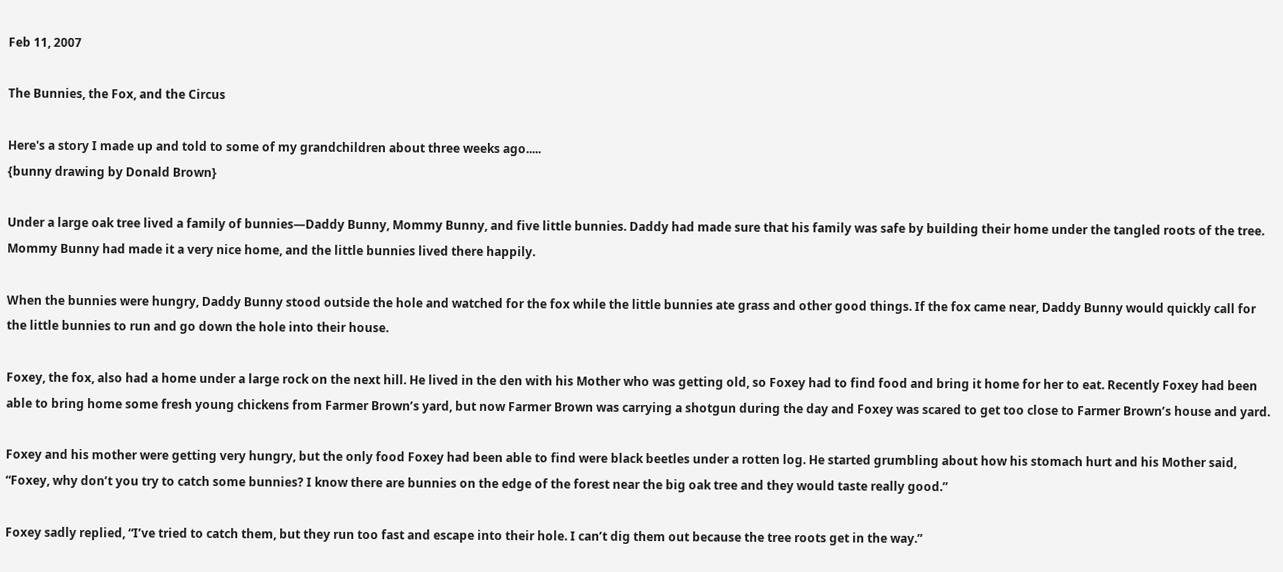Feb 11, 2007

The Bunnies, the Fox, and the Circus

Here's a story I made up and told to some of my grandchildren about three weeks ago.....
{bunny drawing by Donald Brown}

Under a large oak tree lived a family of bunnies—Daddy Bunny, Mommy Bunny, and five little bunnies. Daddy had made sure that his family was safe by building their home under the tangled roots of the tree. Mommy Bunny had made it a very nice home, and the little bunnies lived there happily.

When the bunnies were hungry, Daddy Bunny stood outside the hole and watched for the fox while the little bunnies ate grass and other good things. If the fox came near, Daddy Bunny would quickly call for the little bunnies to run and go down the hole into their house.

Foxey, the fox, also had a home under a large rock on the next hill. He lived in the den with his Mother who was getting old, so Foxey had to find food and bring it home for her to eat. Recently Foxey had been able to bring home some fresh young chickens from Farmer Brown’s yard, but now Farmer Brown was carrying a shotgun during the day and Foxey was scared to get too close to Farmer Brown’s house and yard.

Foxey and his mother were getting very hungry, but the only food Foxey had been able to find were black beetles under a rotten log. He started grumbling about how his stomach hurt and his Mother said, “Foxey, why don’t you try to catch some bunnies? I know there are bunnies on the edge of the forest near the big oak tree and they would taste really good.”

Foxey sadly replied, “I’ve tried to catch them, but they run too fast and escape into their hole. I can’t dig them out because the tree roots get in the way.”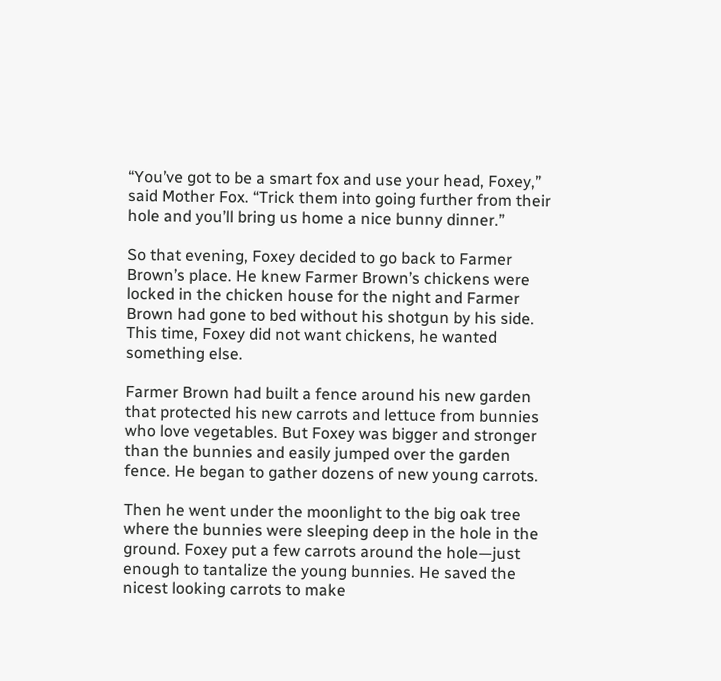“You’ve got to be a smart fox and use your head, Foxey,” said Mother Fox. “Trick them into going further from their hole and you’ll bring us home a nice bunny dinner.”

So that evening, Foxey decided to go back to Farmer Brown’s place. He knew Farmer Brown’s chickens were locked in the chicken house for the night and Farmer Brown had gone to bed without his shotgun by his side. This time, Foxey did not want chickens, he wanted something else.

Farmer Brown had built a fence around his new garden that protected his new carrots and lettuce from bunnies who love vegetables. But Foxey was bigger and stronger than the bunnies and easily jumped over the garden fence. He began to gather dozens of new young carrots.

Then he went under the moonlight to the big oak tree where the bunnies were sleeping deep in the hole in the ground. Foxey put a few carrots around the hole—just enough to tantalize the young bunnies. He saved the nicest looking carrots to make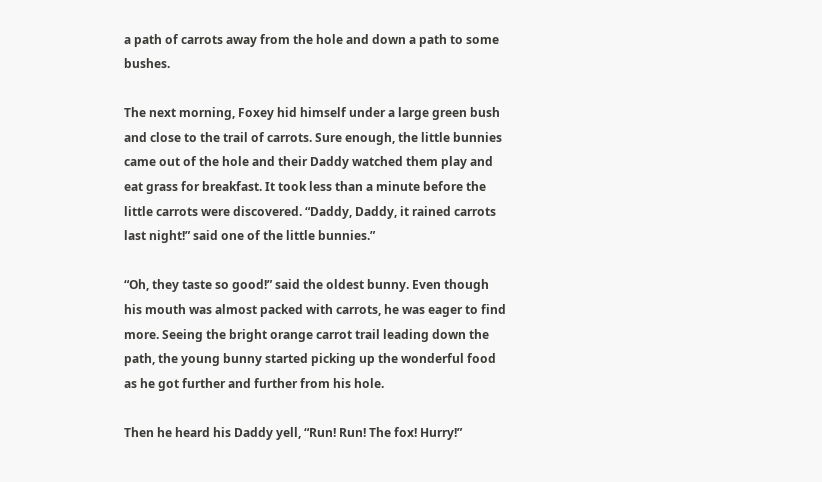a path of carrots away from the hole and down a path to some bushes.

The next morning, Foxey hid himself under a large green bush and close to the trail of carrots. Sure enough, the little bunnies came out of the hole and their Daddy watched them play and eat grass for breakfast. It took less than a minute before the little carrots were discovered. “Daddy, Daddy, it rained carrots last night!” said one of the little bunnies.”

“Oh, they taste so good!” said the oldest bunny. Even though his mouth was almost packed with carrots, he was eager to find more. Seeing the bright orange carrot trail leading down the path, the young bunny started picking up the wonderful food as he got further and further from his hole.

Then he heard his Daddy yell, “Run! Run! The fox! Hurry!”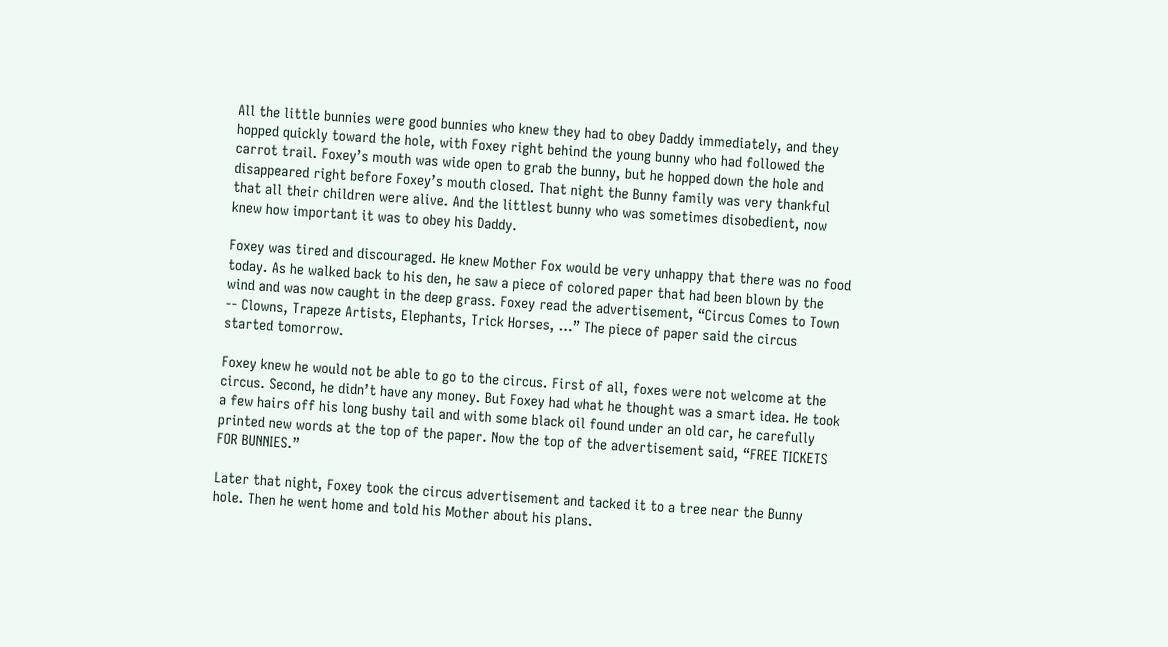All the little bunnies were good bunnies who knew they had to obey Daddy immediately, and they hopped quickly toward the hole, with Foxey right behind the young bunny who had followed the carrot trail. Foxey’s mouth was wide open to grab the bunny, but he hopped down the hole and disappeared right before Foxey’s mouth closed. That night the Bunny family was very thankful that all their children were alive. And the littlest bunny who was sometimes disobedient, now knew how important it was to obey his Daddy.

Foxey was tired and discouraged. He knew Mother Fox would be very unhappy that there was no food today. As he walked back to his den, he saw a piece of colored paper that had been blown by the wind and was now caught in the deep grass. Foxey read the advertisement, “Circus Comes to Town -- Clowns, Trapeze Artists, Elephants, Trick Horses, …” The piece of paper said the circus started tomorrow.

Foxey knew he would not be able to go to the circus. First of all, foxes were not welcome at the circus. Second, he didn’t have any money. But Foxey had what he thought was a smart idea. He took a few hairs off his long bushy tail and with some black oil found under an old car, he carefully printed new words at the top of the paper. Now the top of the advertisement said, “FREE TICKETS FOR BUNNIES.”

Later that night, Foxey took the circus advertisement and tacked it to a tree near the Bunny hole. Then he went home and told his Mother about his plans.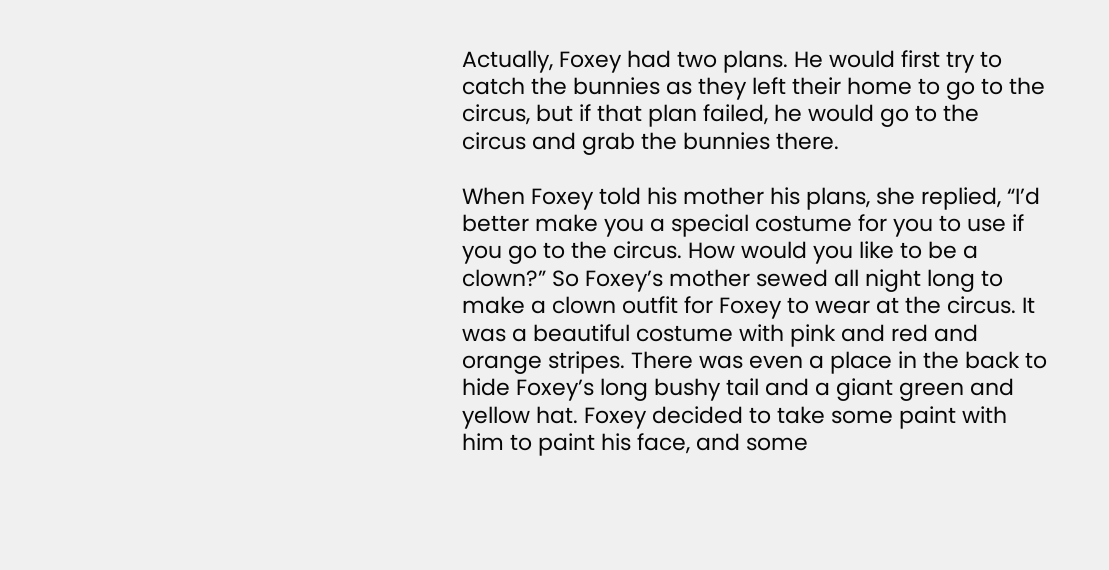Actually, Foxey had two plans. He would first try to catch the bunnies as they left their home to go to the circus, but if that plan failed, he would go to the circus and grab the bunnies there.

When Foxey told his mother his plans, she replied, “I’d better make you a special costume for you to use if you go to the circus. How would you like to be a clown?” So Foxey’s mother sewed all night long to make a clown outfit for Foxey to wear at the circus. It was a beautiful costume with pink and red and orange stripes. There was even a place in the back to hide Foxey’s long bushy tail and a giant green and yellow hat. Foxey decided to take some paint with him to paint his face, and some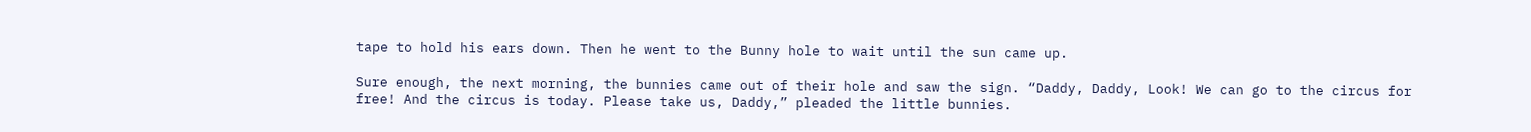tape to hold his ears down. Then he went to the Bunny hole to wait until the sun came up.

Sure enough, the next morning, the bunnies came out of their hole and saw the sign. “Daddy, Daddy, Look! We can go to the circus for free! And the circus is today. Please take us, Daddy,” pleaded the little bunnies.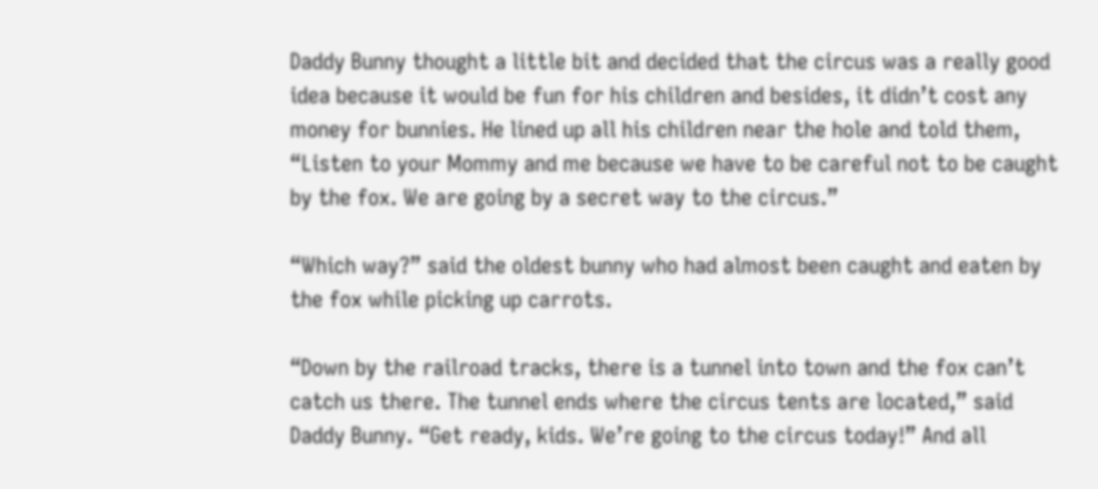Daddy Bunny thought a little bit and decided that the circus was a really good idea because it would be fun for his children and besides, it didn’t cost any money for bunnies. He lined up all his children near the hole and told them, “Listen to your Mommy and me because we have to be careful not to be caught by the fox. We are going by a secret way to the circus.”

“Which way?” said the oldest bunny who had almost been caught and eaten by the fox while picking up carrots.

“Down by the railroad tracks, there is a tunnel into town and the fox can’t catch us there. The tunnel ends where the circus tents are located,” said Daddy Bunny. “Get ready, kids. We’re going to the circus today!” And all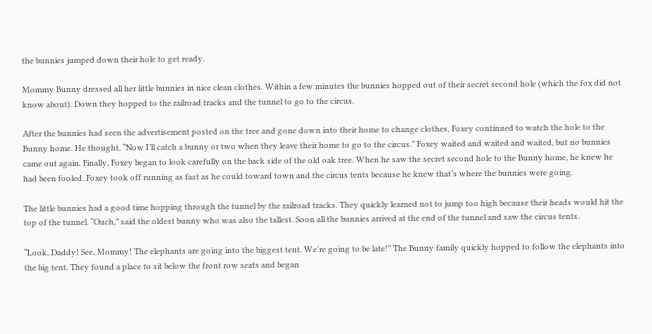the bunnies jumped down their hole to get ready.

Mommy Bunny dressed all her little bunnies in nice clean clothes. Within a few minutes the bunnies hopped out of their secret second hole (which the fox did not know about). Down they hopped to the railroad tracks and the tunnel to go to the circus.

After the bunnies had seen the advertisement posted on the tree and gone down into their home to change clothes, Foxey continued to watch the hole to the Bunny home. He thought, “Now I’ll catch a bunny or two when they leave their home to go to the circus.” Foxey waited and waited and waited, but no bunnies came out again. Finally, Foxey began to look carefully on the back side of the old oak tree. When he saw the secret second hole to the Bunny home, he knew he had been fooled. Foxey took off running as fast as he could toward town and the circus tents because he knew that’s where the bunnies were going.

The little bunnies had a good time hopping through the tunnel by the railroad tracks. They quickly learned not to jump too high because their heads would hit the top of the tunnel. “Ouch,” said the oldest bunny who was also the tallest. Soon all the bunnies arrived at the end of the tunnel and saw the circus tents.

“Look, Daddy! See, Mommy! The elephants are going into the biggest tent. We’re going to be late!” The Bunny family quickly hopped to follow the elephants into the big tent. They found a place to sit below the front row seats and began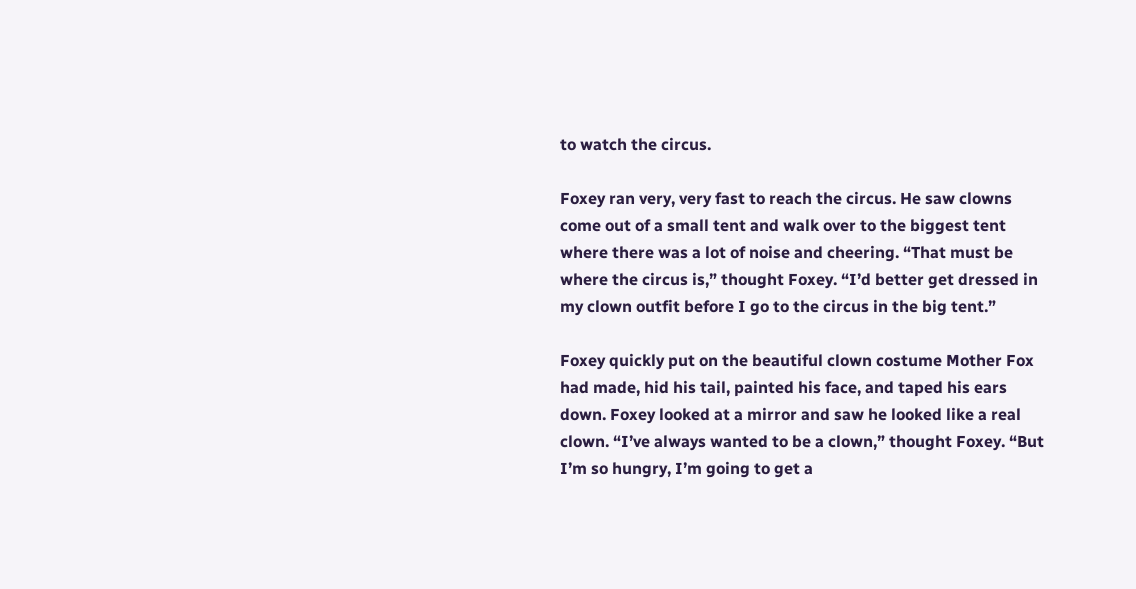to watch the circus.

Foxey ran very, very fast to reach the circus. He saw clowns come out of a small tent and walk over to the biggest tent where there was a lot of noise and cheering. “That must be where the circus is,” thought Foxey. “I’d better get dressed in my clown outfit before I go to the circus in the big tent.”

Foxey quickly put on the beautiful clown costume Mother Fox had made, hid his tail, painted his face, and taped his ears down. Foxey looked at a mirror and saw he looked like a real clown. “I’ve always wanted to be a clown,” thought Foxey. “But I’m so hungry, I’m going to get a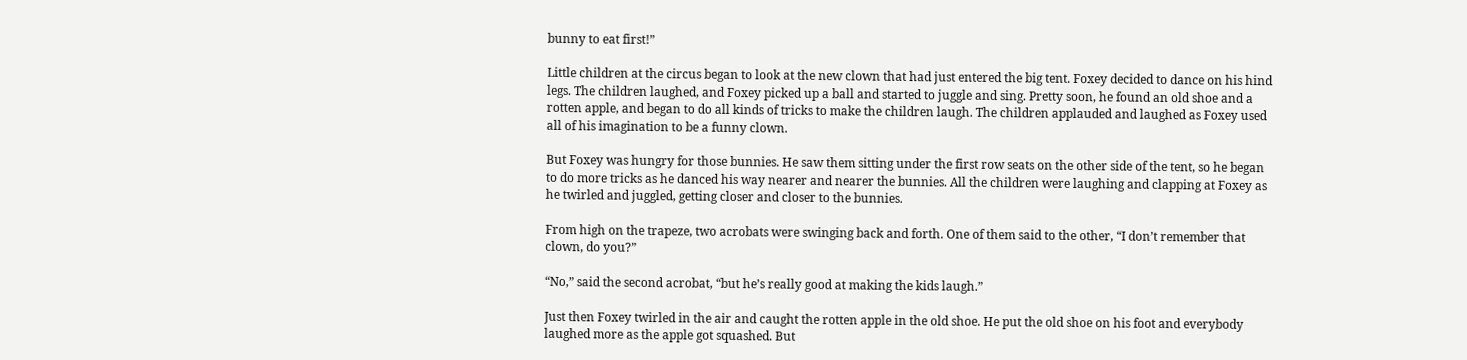bunny to eat first!”

Little children at the circus began to look at the new clown that had just entered the big tent. Foxey decided to dance on his hind legs. The children laughed, and Foxey picked up a ball and started to juggle and sing. Pretty soon, he found an old shoe and a rotten apple, and began to do all kinds of tricks to make the children laugh. The children applauded and laughed as Foxey used all of his imagination to be a funny clown.

But Foxey was hungry for those bunnies. He saw them sitting under the first row seats on the other side of the tent, so he began to do more tricks as he danced his way nearer and nearer the bunnies. All the children were laughing and clapping at Foxey as he twirled and juggled, getting closer and closer to the bunnies.

From high on the trapeze, two acrobats were swinging back and forth. One of them said to the other, “I don’t remember that clown, do you?”

“No,” said the second acrobat, “but he’s really good at making the kids laugh.”

Just then Foxey twirled in the air and caught the rotten apple in the old shoe. He put the old shoe on his foot and everybody laughed more as the apple got squashed. But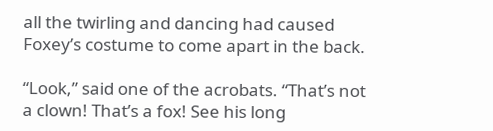all the twirling and dancing had caused Foxey’s costume to come apart in the back.

“Look,” said one of the acrobats. “That’s not a clown! That’s a fox! See his long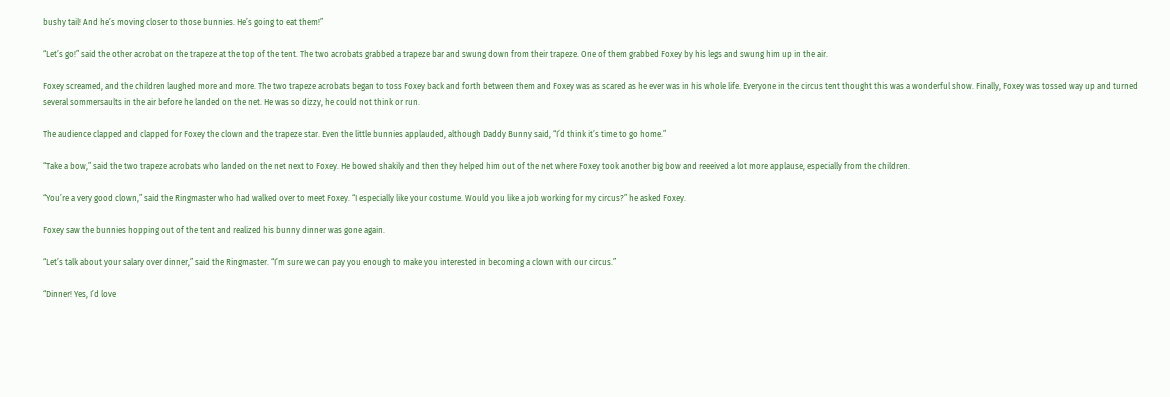bushy tail! And he’s moving closer to those bunnies. He’s going to eat them!”

“Let’s go!” said the other acrobat on the trapeze at the top of the tent. The two acrobats grabbed a trapeze bar and swung down from their trapeze. One of them grabbed Foxey by his legs and swung him up in the air.

Foxey screamed, and the children laughed more and more. The two trapeze acrobats began to toss Foxey back and forth between them and Foxey was as scared as he ever was in his whole life. Everyone in the circus tent thought this was a wonderful show. Finally, Foxey was tossed way up and turned several sommersaults in the air before he landed on the net. He was so dizzy, he could not think or run.

The audience clapped and clapped for Foxey the clown and the trapeze star. Even the little bunnies applauded, although Daddy Bunny said, “I’d think it’s time to go home.”

“Take a bow,” said the two trapeze acrobats who landed on the net next to Foxey. He bowed shakily and then they helped him out of the net where Foxey took another big bow and reeeived a lot more applause, especially from the children.

“You’re a very good clown,” said the Ringmaster who had walked over to meet Foxey. “I especially like your costume. Would you like a job working for my circus?” he asked Foxey.

Foxey saw the bunnies hopping out of the tent and realized his bunny dinner was gone again.

“Let’s talk about your salary over dinner,” said the Ringmaster. “I’m sure we can pay you enough to make you interested in becoming a clown with our circus.”

“Dinner! Yes, I’d love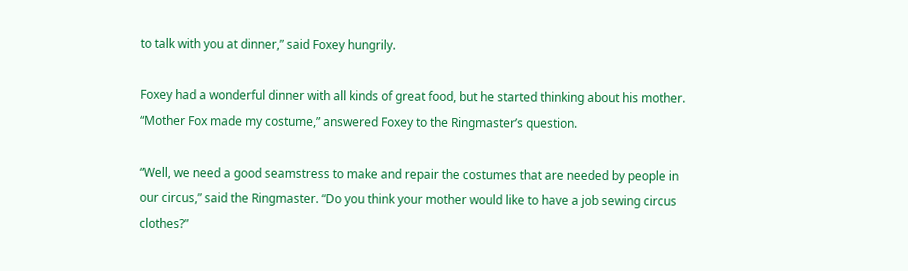to talk with you at dinner,” said Foxey hungrily.

Foxey had a wonderful dinner with all kinds of great food, but he started thinking about his mother. “Mother Fox made my costume,” answered Foxey to the Ringmaster’s question.

“Well, we need a good seamstress to make and repair the costumes that are needed by people in our circus,” said the Ringmaster. “Do you think your mother would like to have a job sewing circus clothes?”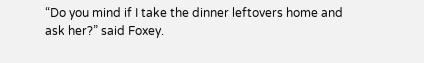“Do you mind if I take the dinner leftovers home and ask her?” said Foxey.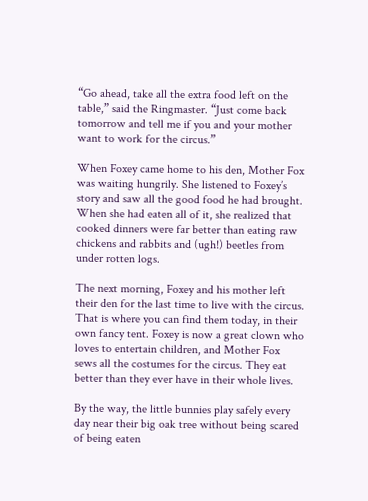“Go ahead, take all the extra food left on the table,” said the Ringmaster. “Just come back tomorrow and tell me if you and your mother want to work for the circus.”

When Foxey came home to his den, Mother Fox was waiting hungrily. She listened to Foxey’s story and saw all the good food he had brought. When she had eaten all of it, she realized that cooked dinners were far better than eating raw chickens and rabbits and (ugh!) beetles from under rotten logs.

The next morning, Foxey and his mother left their den for the last time to live with the circus. That is where you can find them today, in their own fancy tent. Foxey is now a great clown who loves to entertain children, and Mother Fox sews all the costumes for the circus. They eat better than they ever have in their whole lives.

By the way, the little bunnies play safely every day near their big oak tree without being scared of being eaten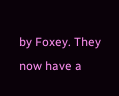by Foxey. They now have a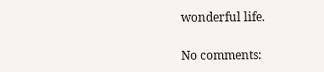wonderful life.

No comments: